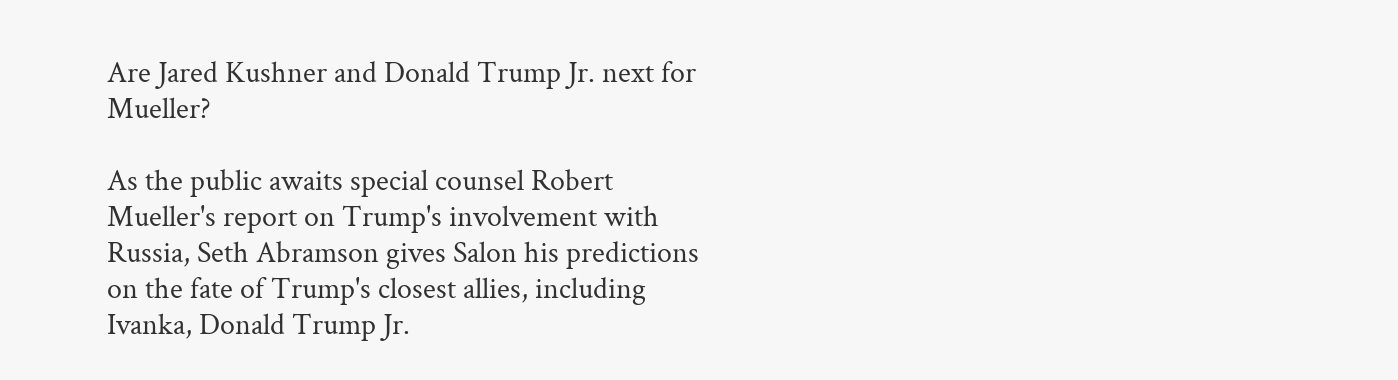Are Jared Kushner and Donald Trump Jr. next for Mueller?

As the public awaits special counsel Robert Mueller's report on Trump's involvement with Russia, Seth Abramson gives Salon his predictions on the fate of Trump's closest allies, including Ivanka, Donald Trump Jr.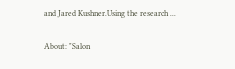and Jared Kushner.Using the research ...

About: "Salon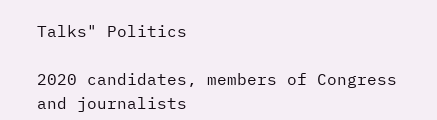Talks" Politics

2020 candidates, members of Congress and journalists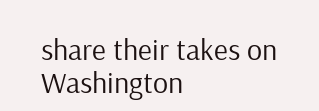share their takes on Washington